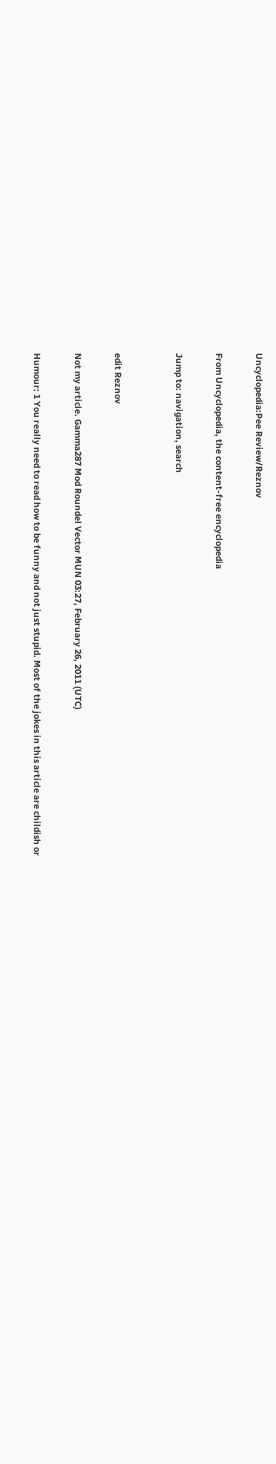Uncyclopedia:Pee Review/Reznov

From Uncyclopedia, the content-free encyclopedia

Jump to: navigation, search


edit Reznov

Not my article. Gamma287 Mod Roundel Vector MUN 03:27, February 26, 2011 (UTC)

Humour: 1 You really need to read how to be funny and not just stupid. Most of the jokes in this article are childish or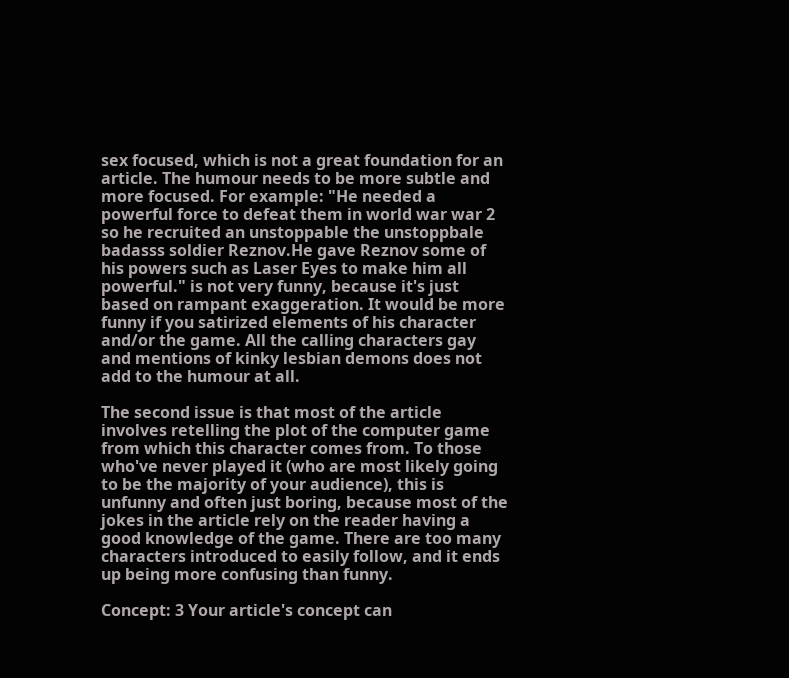sex focused, which is not a great foundation for an article. The humour needs to be more subtle and more focused. For example: "He needed a powerful force to defeat them in world war war 2 so he recruited an unstoppable the unstoppbale badasss soldier Reznov.He gave Reznov some of his powers such as Laser Eyes to make him all powerful." is not very funny, because it's just based on rampant exaggeration. It would be more funny if you satirized elements of his character and/or the game. All the calling characters gay and mentions of kinky lesbian demons does not add to the humour at all.

The second issue is that most of the article involves retelling the plot of the computer game from which this character comes from. To those who've never played it (who are most likely going to be the majority of your audience), this is unfunny and often just boring, because most of the jokes in the article rely on the reader having a good knowledge of the game. There are too many characters introduced to easily follow, and it ends up being more confusing than funny.

Concept: 3 Your article's concept can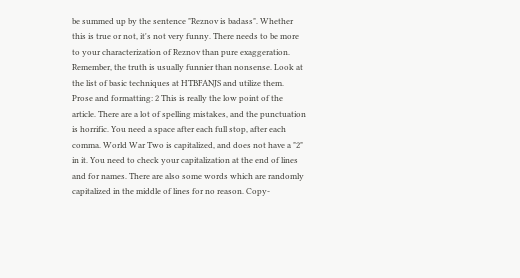be summed up by the sentence "Reznov is badass". Whether this is true or not, it's not very funny. There needs to be more to your characterization of Reznov than pure exaggeration. Remember, the truth is usually funnier than nonsense. Look at the list of basic techniques at HTBFANJS and utilize them.
Prose and formatting: 2 This is really the low point of the article. There are a lot of spelling mistakes, and the punctuation is horrific. You need a space after each full stop, after each comma. World War Two is capitalized, and does not have a "2" in it. You need to check your capitalization at the end of lines and for names. There are also some words which are randomly capitalized in the middle of lines for no reason. Copy-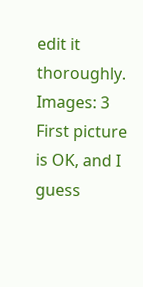edit it thoroughly.
Images: 3 First picture is OK, and I guess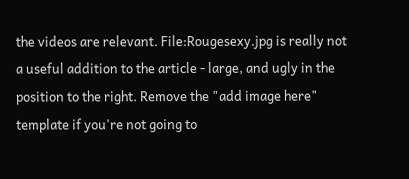the videos are relevant. File:Rougesexy.jpg is really not a useful addition to the article - large, and ugly in the position to the right. Remove the "add image here" template if you're not going to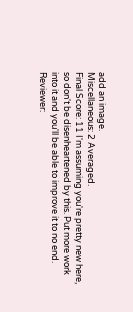add an image.
Miscellaneous: 2 Averaged.
Final Score: 11 I'm assuming you're pretty new here, so don't be disenheartened by this. Put more work into it and you'll be able to improve it to no end.
Reviewer: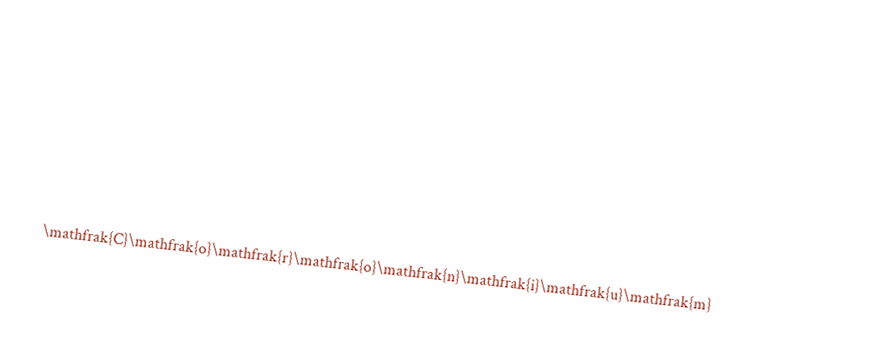\mathfrak{C}\mathfrak{o}\mathfrak{r}\mathfrak{o}\mathfrak{n}\mathfrak{i}\mathfrak{u}\mathfrak{m}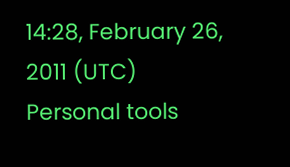14:28, February 26, 2011 (UTC)
Personal tools